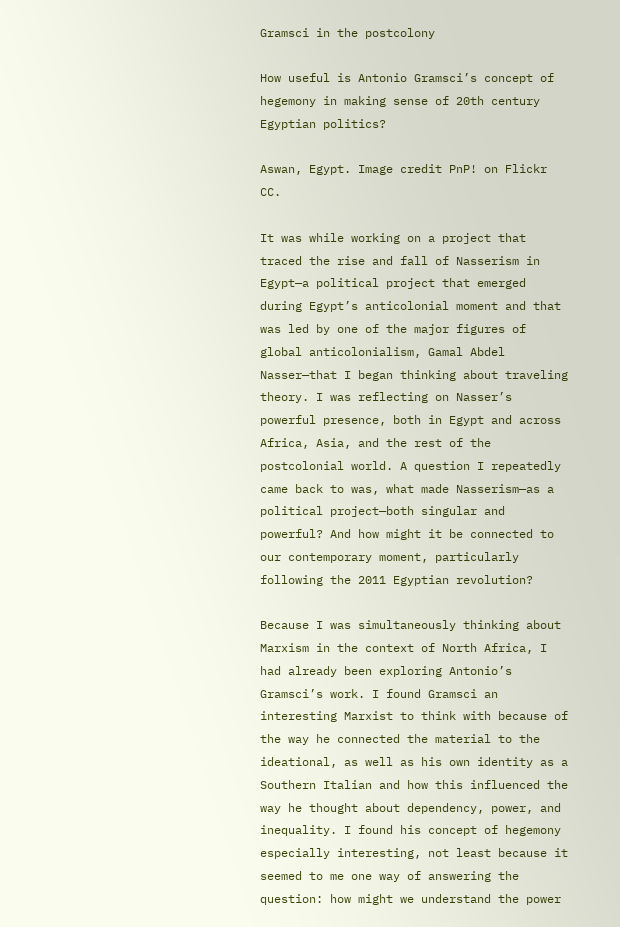Gramsci in the postcolony

How useful is Antonio Gramsci’s concept of hegemony in making sense of 20th century Egyptian politics?

Aswan, Egypt. Image credit PnP! on Flickr CC.

It was while working on a project that traced the rise and fall of Nasserism in Egypt—a political project that emerged during Egypt’s anticolonial moment and that was led by one of the major figures of global anticolonialism, Gamal Abdel Nasser—that I began thinking about traveling theory. I was reflecting on Nasser’s powerful presence, both in Egypt and across Africa, Asia, and the rest of the postcolonial world. A question I repeatedly came back to was, what made Nasserism—as a political project—both singular and powerful? And how might it be connected to our contemporary moment, particularly following the 2011 Egyptian revolution?

Because I was simultaneously thinking about Marxism in the context of North Africa, I had already been exploring Antonio’s Gramsci’s work. I found Gramsci an interesting Marxist to think with because of the way he connected the material to the ideational, as well as his own identity as a Southern Italian and how this influenced the way he thought about dependency, power, and inequality. I found his concept of hegemony especially interesting, not least because it seemed to me one way of answering the question: how might we understand the power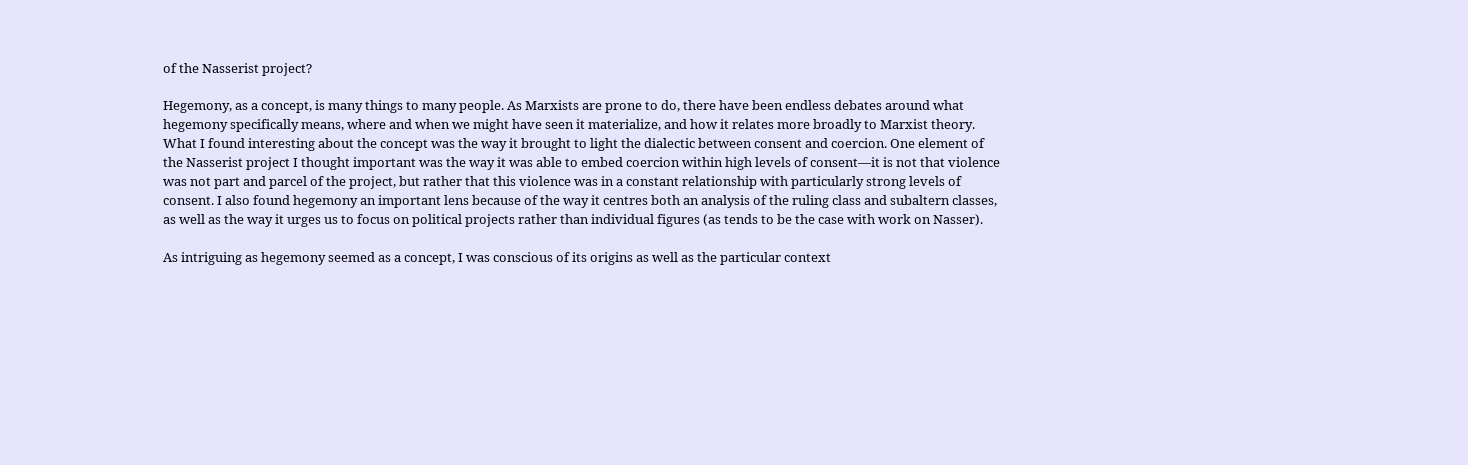of the Nasserist project?

Hegemony, as a concept, is many things to many people. As Marxists are prone to do, there have been endless debates around what hegemony specifically means, where and when we might have seen it materialize, and how it relates more broadly to Marxist theory. What I found interesting about the concept was the way it brought to light the dialectic between consent and coercion. One element of the Nasserist project I thought important was the way it was able to embed coercion within high levels of consent—it is not that violence was not part and parcel of the project, but rather that this violence was in a constant relationship with particularly strong levels of consent. I also found hegemony an important lens because of the way it centres both an analysis of the ruling class and subaltern classes, as well as the way it urges us to focus on political projects rather than individual figures (as tends to be the case with work on Nasser).

As intriguing as hegemony seemed as a concept, I was conscious of its origins as well as the particular context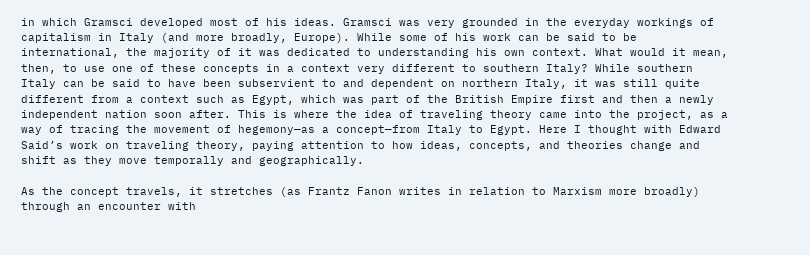in which Gramsci developed most of his ideas. Gramsci was very grounded in the everyday workings of capitalism in Italy (and more broadly, Europe). While some of his work can be said to be international, the majority of it was dedicated to understanding his own context. What would it mean, then, to use one of these concepts in a context very different to southern Italy? While southern Italy can be said to have been subservient to and dependent on northern Italy, it was still quite different from a context such as Egypt, which was part of the British Empire first and then a newly independent nation soon after. This is where the idea of traveling theory came into the project, as a way of tracing the movement of hegemony—as a concept—from Italy to Egypt. Here I thought with Edward Said’s work on traveling theory, paying attention to how ideas, concepts, and theories change and shift as they move temporally and geographically.

As the concept travels, it stretches (as Frantz Fanon writes in relation to Marxism more broadly) through an encounter with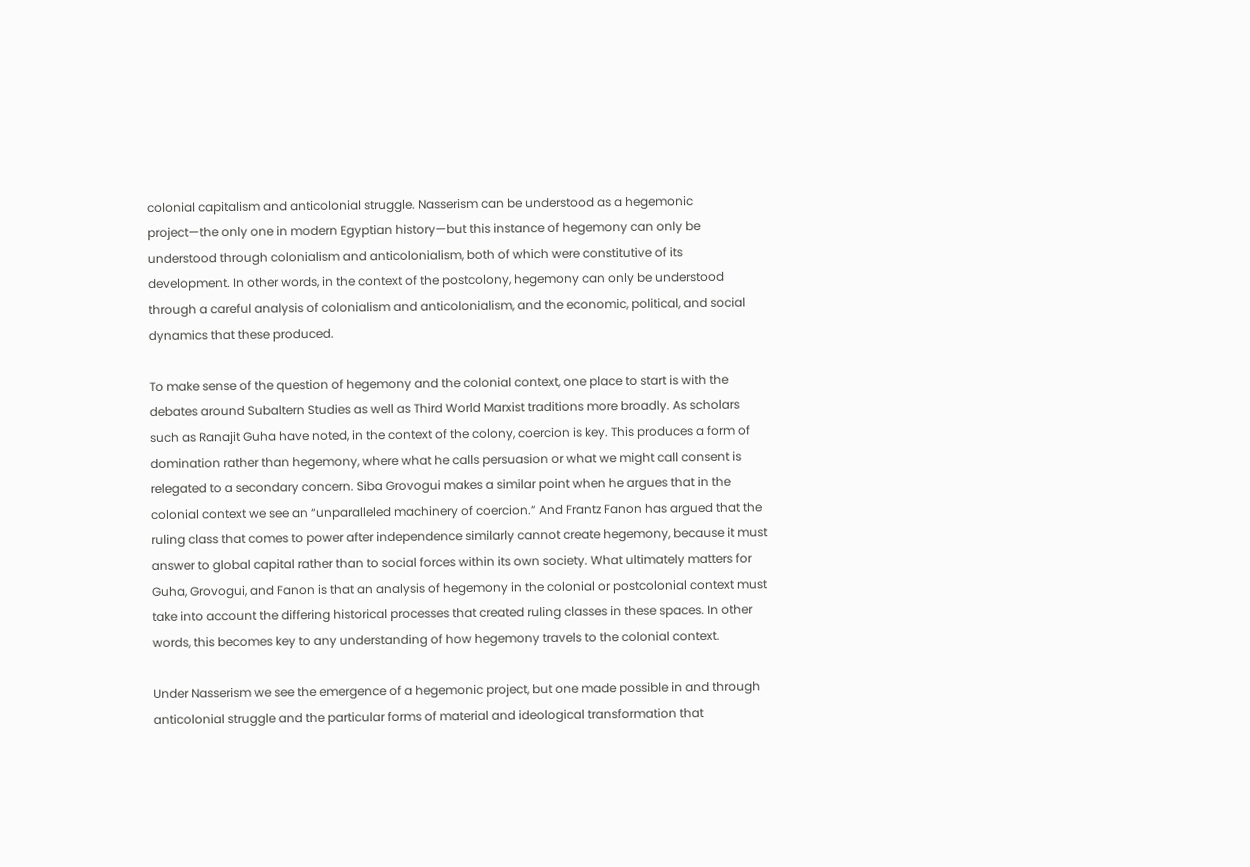colonial capitalism and anticolonial struggle. Nasserism can be understood as a hegemonic project—the only one in modern Egyptian history—but this instance of hegemony can only be understood through colonialism and anticolonialism, both of which were constitutive of its development. In other words, in the context of the postcolony, hegemony can only be understood through a careful analysis of colonialism and anticolonialism, and the economic, political, and social dynamics that these produced.

To make sense of the question of hegemony and the colonial context, one place to start is with the debates around Subaltern Studies as well as Third World Marxist traditions more broadly. As scholars such as Ranajit Guha have noted, in the context of the colony, coercion is key. This produces a form of domination rather than hegemony, where what he calls persuasion or what we might call consent is relegated to a secondary concern. Siba Grovogui makes a similar point when he argues that in the colonial context we see an “unparalleled machinery of coercion.” And Frantz Fanon has argued that the ruling class that comes to power after independence similarly cannot create hegemony, because it must answer to global capital rather than to social forces within its own society. What ultimately matters for Guha, Grovogui, and Fanon is that an analysis of hegemony in the colonial or postcolonial context must take into account the differing historical processes that created ruling classes in these spaces. In other words, this becomes key to any understanding of how hegemony travels to the colonial context.

Under Nasserism we see the emergence of a hegemonic project, but one made possible in and through anticolonial struggle and the particular forms of material and ideological transformation that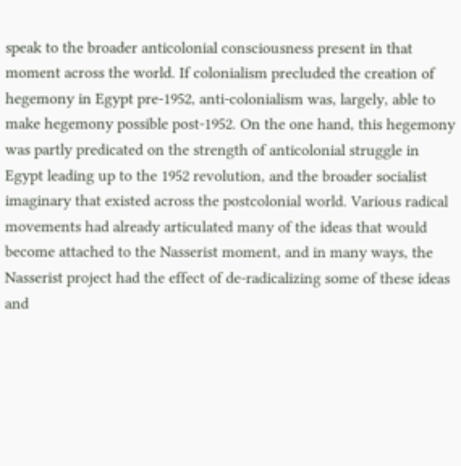speak to the broader anticolonial consciousness present in that moment across the world. If colonialism precluded the creation of hegemony in Egypt pre-1952, anti-colonialism was, largely, able to make hegemony possible post-1952. On the one hand, this hegemony was partly predicated on the strength of anticolonial struggle in Egypt leading up to the 1952 revolution, and the broader socialist imaginary that existed across the postcolonial world. Various radical movements had already articulated many of the ideas that would become attached to the Nasserist moment, and in many ways, the Nasserist project had the effect of de-radicalizing some of these ideas and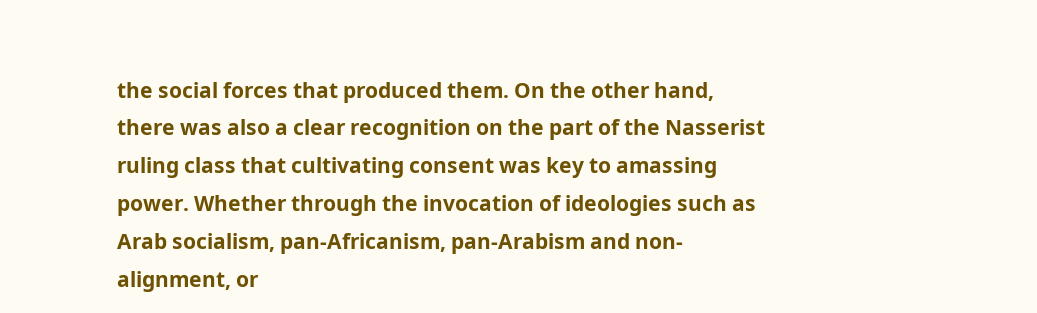the social forces that produced them. On the other hand, there was also a clear recognition on the part of the Nasserist ruling class that cultivating consent was key to amassing power. Whether through the invocation of ideologies such as Arab socialism, pan-Africanism, pan-Arabism and non-alignment, or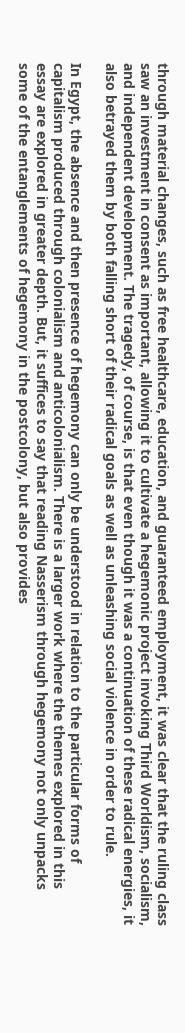through material changes, such as free healthcare, education, and guaranteed employment, it was clear that the ruling class saw an investment in consent as important, allowing it to cultivate a hegemonic project invoking Third Worldism, socialism, and independent development. The tragedy, of course, is that even though it was a continuation of these radical energies, it also betrayed them by both falling short of their radical goals as well as unleashing social violence in order to rule.

In Egypt, the absence and then presence of hegemony can only be understood in relation to the particular forms of capitalism produced through colonialism and anticolonialism. There is a larger work where the themes explored in this essay are explored in greater depth. But, it suffices to say that reading Nasserism through hegemony not only unpacks some of the entanglements of hegemony in the postcolony, but also provides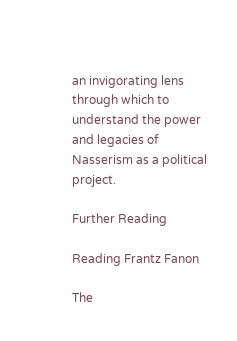an invigorating lens through which to understand the power and legacies of Nasserism as a political project.

Further Reading

Reading Frantz Fanon

The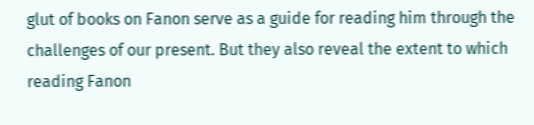glut of books on Fanon serve as a guide for reading him through the challenges of our present. But they also reveal the extent to which reading Fanon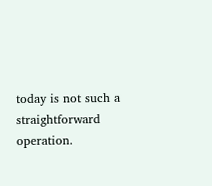today is not such a straightforward operation.